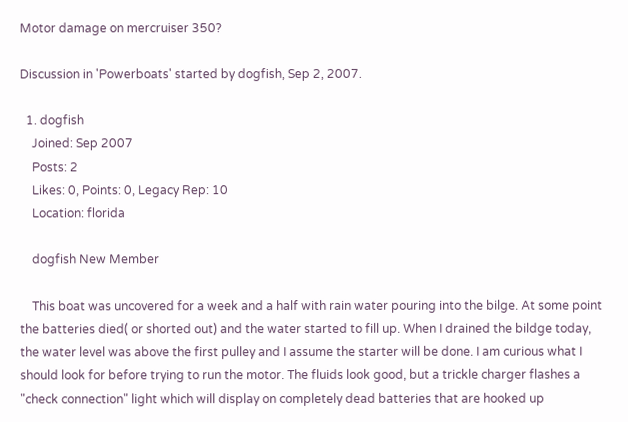Motor damage on mercruiser 350?

Discussion in 'Powerboats' started by dogfish, Sep 2, 2007.

  1. dogfish
    Joined: Sep 2007
    Posts: 2
    Likes: 0, Points: 0, Legacy Rep: 10
    Location: florida

    dogfish New Member

    This boat was uncovered for a week and a half with rain water pouring into the bilge. At some point the batteries died( or shorted out) and the water started to fill up. When I drained the bildge today, the water level was above the first pulley and I assume the starter will be done. I am curious what I should look for before trying to run the motor. The fluids look good, but a trickle charger flashes a "check connection" light which will display on completely dead batteries that are hooked up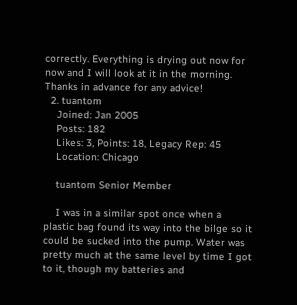correctly. Everything is drying out now for now and I will look at it in the morning. Thanks in advance for any advice!
  2. tuantom
    Joined: Jan 2005
    Posts: 182
    Likes: 3, Points: 18, Legacy Rep: 45
    Location: Chicago

    tuantom Senior Member

    I was in a similar spot once when a plastic bag found its way into the bilge so it could be sucked into the pump. Water was pretty much at the same level by time I got to it, though my batteries and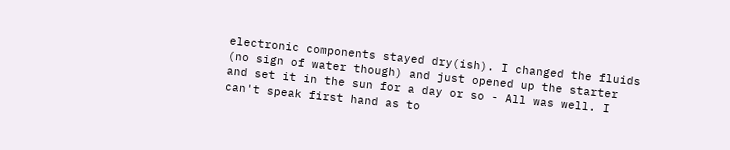electronic components stayed dry(ish). I changed the fluids (no sign of water though) and just opened up the starter and set it in the sun for a day or so - All was well. I can't speak first hand as to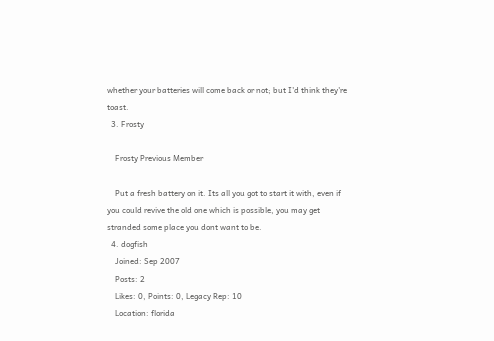whether your batteries will come back or not; but I'd think they're toast.
  3. Frosty

    Frosty Previous Member

    Put a fresh battery on it. Its all you got to start it with, even if you could revive the old one which is possible, you may get stranded some place you dont want to be.
  4. dogfish
    Joined: Sep 2007
    Posts: 2
    Likes: 0, Points: 0, Legacy Rep: 10
    Location: florida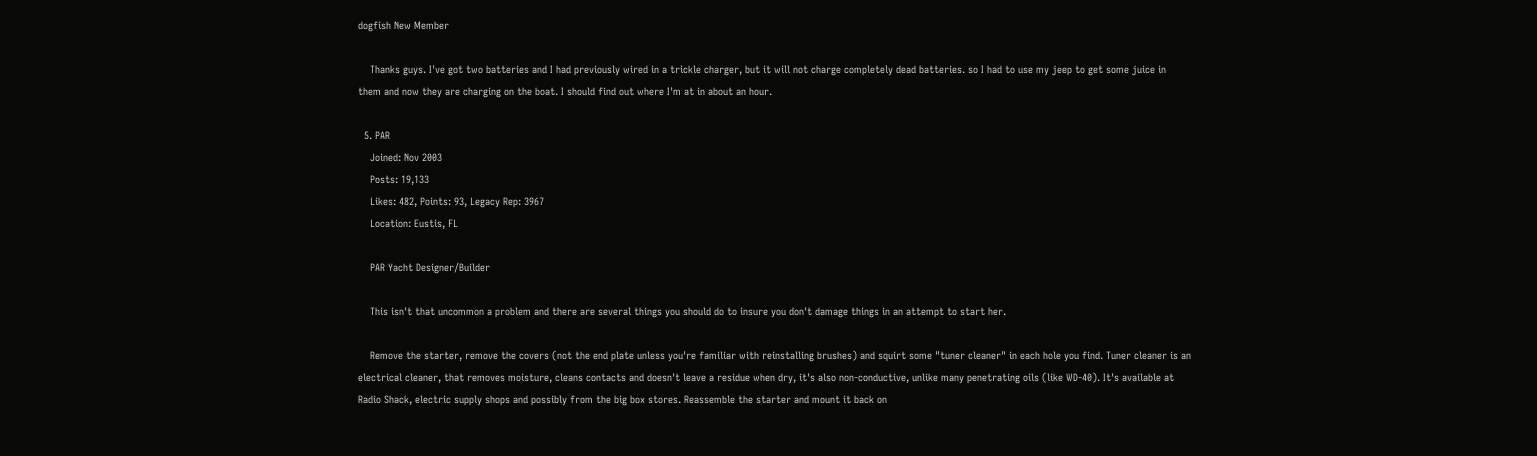dogfish New Member

    Thanks guys. I've got two batteries and I had previously wired in a trickle charger, but it will not charge completely dead batteries. so I had to use my jeep to get some juice in them and now they are charging on the boat. I should find out where I'm at in about an hour.

  5. PAR
    Joined: Nov 2003
    Posts: 19,133
    Likes: 482, Points: 93, Legacy Rep: 3967
    Location: Eustis, FL

    PAR Yacht Designer/Builder

    This isn't that uncommon a problem and there are several things you should do to insure you don't damage things in an attempt to start her.

    Remove the starter, remove the covers (not the end plate unless you're familiar with reinstalling brushes) and squirt some "tuner cleaner" in each hole you find. Tuner cleaner is an electrical cleaner, that removes moisture, cleans contacts and doesn't leave a residue when dry, it's also non-conductive, unlike many penetrating oils (like WD-40). It's available at Radio Shack, electric supply shops and possibly from the big box stores. Reassemble the starter and mount it back on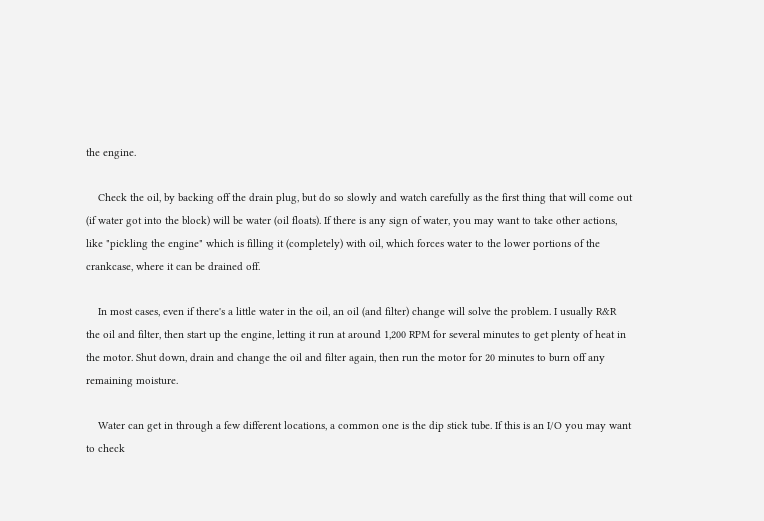the engine.

    Check the oil, by backing off the drain plug, but do so slowly and watch carefully as the first thing that will come out (if water got into the block) will be water (oil floats). If there is any sign of water, you may want to take other actions, like "pickling the engine" which is filling it (completely) with oil, which forces water to the lower portions of the crankcase, where it can be drained off.

    In most cases, even if there's a little water in the oil, an oil (and filter) change will solve the problem. I usually R&R the oil and filter, then start up the engine, letting it run at around 1,200 RPM for several minutes to get plenty of heat in the motor. Shut down, drain and change the oil and filter again, then run the motor for 20 minutes to burn off any remaining moisture.

    Water can get in through a few different locations, a common one is the dip stick tube. If this is an I/O you may want to check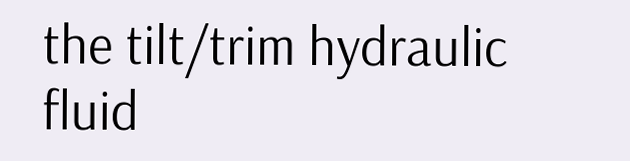the tilt/trim hydraulic fluid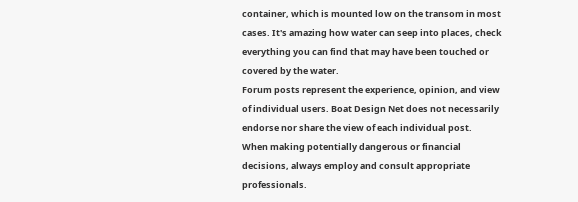container, which is mounted low on the transom in most cases. It's amazing how water can seep into places, check everything you can find that may have been touched or covered by the water.
Forum posts represent the experience, opinion, and view of individual users. Boat Design Net does not necessarily endorse nor share the view of each individual post.
When making potentially dangerous or financial decisions, always employ and consult appropriate professionals.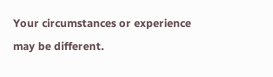Your circumstances or experience may be different.